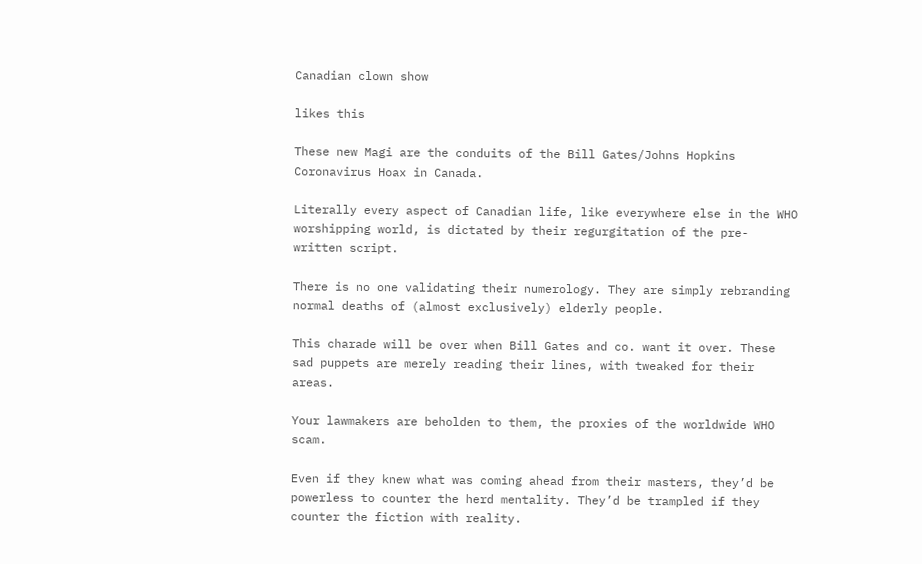Canadian clown show

likes this

These new Magi are the conduits of the Bill Gates/Johns Hopkins Coronavirus Hoax in Canada.

Literally every aspect of Canadian life, like everywhere else in the WHO worshipping world, is dictated by their regurgitation of the pre- written script.

There is no one validating their numerology. They are simply rebranding normal deaths of (almost exclusively) elderly people.

This charade will be over when Bill Gates and co. want it over. These sad puppets are merely reading their lines, with tweaked for their areas.

Your lawmakers are beholden to them, the proxies of the worldwide WHO scam.

Even if they knew what was coming ahead from their masters, they’d be powerless to counter the herd mentality. They’d be trampled if they counter the fiction with reality.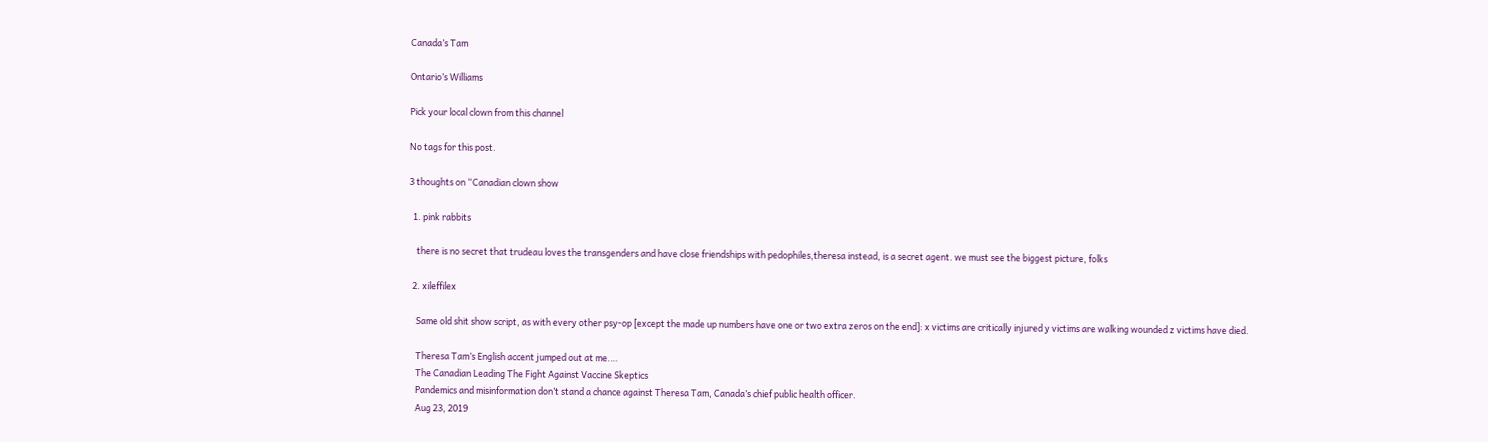Canada’s Tam

Ontario’s Williams

Pick your local clown from this channel

No tags for this post.

3 thoughts on “Canadian clown show

  1. pink rabbits

    there is no secret that trudeau loves the transgenders and have close friendships with pedophiles,theresa instead, is a secret agent. we must see the biggest picture, folks

  2. xileffilex

    Same old shit show script, as with every other psy-op [except the made up numbers have one or two extra zeros on the end]: x victims are critically injured y victims are walking wounded z victims have died.

    Theresa Tam’s English accent jumped out at me.…
    The Canadian Leading The Fight Against Vaccine Skeptics
    Pandemics and misinformation don’t stand a chance against Theresa Tam, Canada’s chief public health officer.
    Aug 23, 2019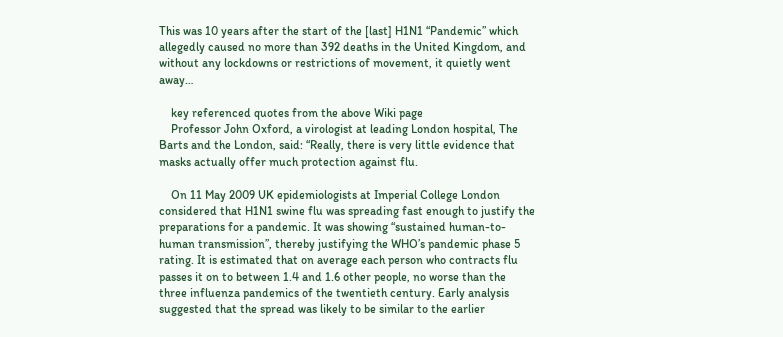This was 10 years after the start of the [last] H1N1 “Pandemic” which allegedly caused no more than 392 deaths in the United Kingdom, and without any lockdowns or restrictions of movement, it quietly went away…

    key referenced quotes from the above Wiki page
    Professor John Oxford, a virologist at leading London hospital, The Barts and the London, said: “Really, there is very little evidence that masks actually offer much protection against flu.

    On 11 May 2009 UK epidemiologists at Imperial College London considered that H1N1 swine flu was spreading fast enough to justify the preparations for a pandemic. It was showing “sustained human-to-human transmission”, thereby justifying the WHO’s pandemic phase 5 rating. It is estimated that on average each person who contracts flu passes it on to between 1.4 and 1.6 other people, no worse than the three influenza pandemics of the twentieth century. Early analysis suggested that the spread was likely to be similar to the earlier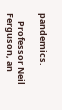pandemics.

    Professor Neil Ferguson, an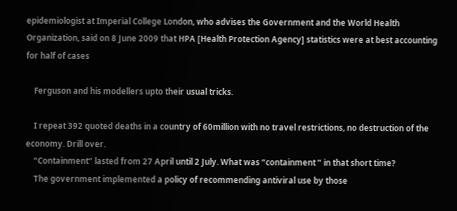epidemiologist at Imperial College London, who advises the Government and the World Health Organization, said on 8 June 2009 that HPA [Health Protection Agency] statistics were at best accounting for half of cases

    Ferguson and his modellers upto their usual tricks.

    I repeat 392 quoted deaths in a country of 60million with no travel restrictions, no destruction of the economy. Drill over.
    “Containment” lasted from 27 April until 2 July. What was “containment ” in that short time?
    The government implemented a policy of recommending antiviral use by those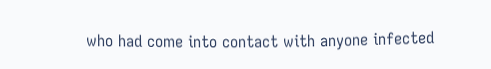who had come into contact with anyone infected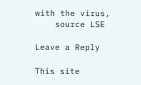with the virus,
    source LSE

Leave a Reply

This site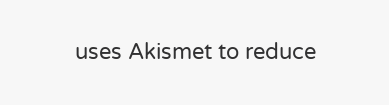uses Akismet to reduce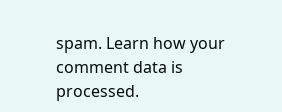spam. Learn how your comment data is processed.